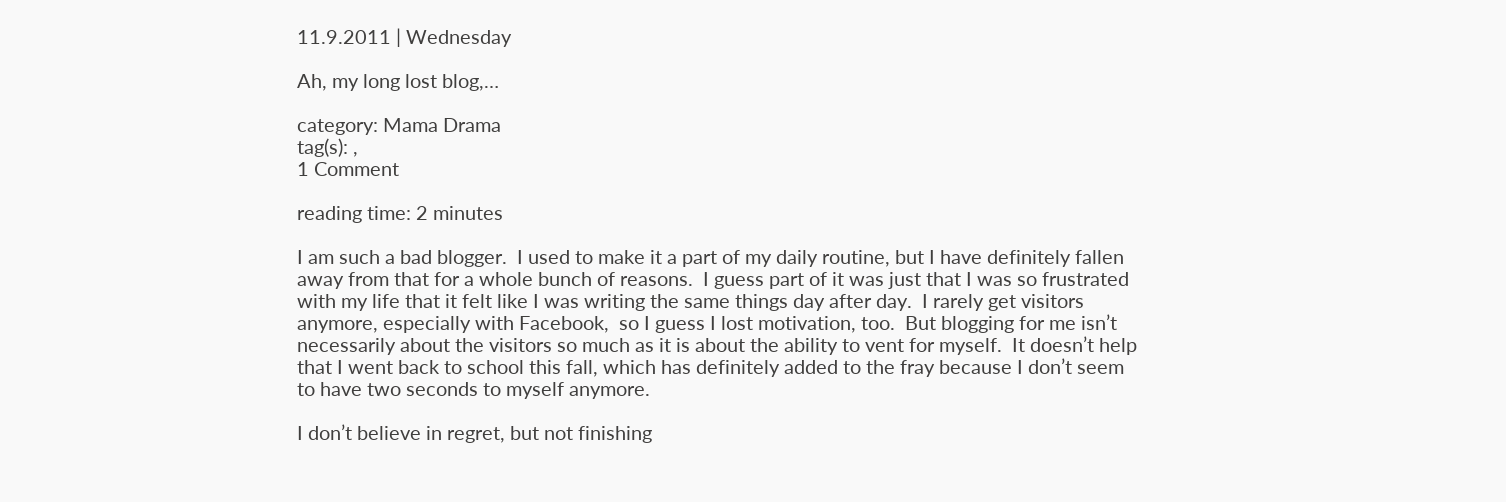11.9.2011 | Wednesday

Ah, my long lost blog,…

category: Mama Drama
tag(s): ,
1 Comment

reading time: 2 minutes

I am such a bad blogger.  I used to make it a part of my daily routine, but I have definitely fallen away from that for a whole bunch of reasons.  I guess part of it was just that I was so frustrated with my life that it felt like I was writing the same things day after day.  I rarely get visitors anymore, especially with Facebook,  so I guess I lost motivation, too.  But blogging for me isn’t necessarily about the visitors so much as it is about the ability to vent for myself.  It doesn’t help that I went back to school this fall, which has definitely added to the fray because I don’t seem to have two seconds to myself anymore.

I don’t believe in regret, but not finishing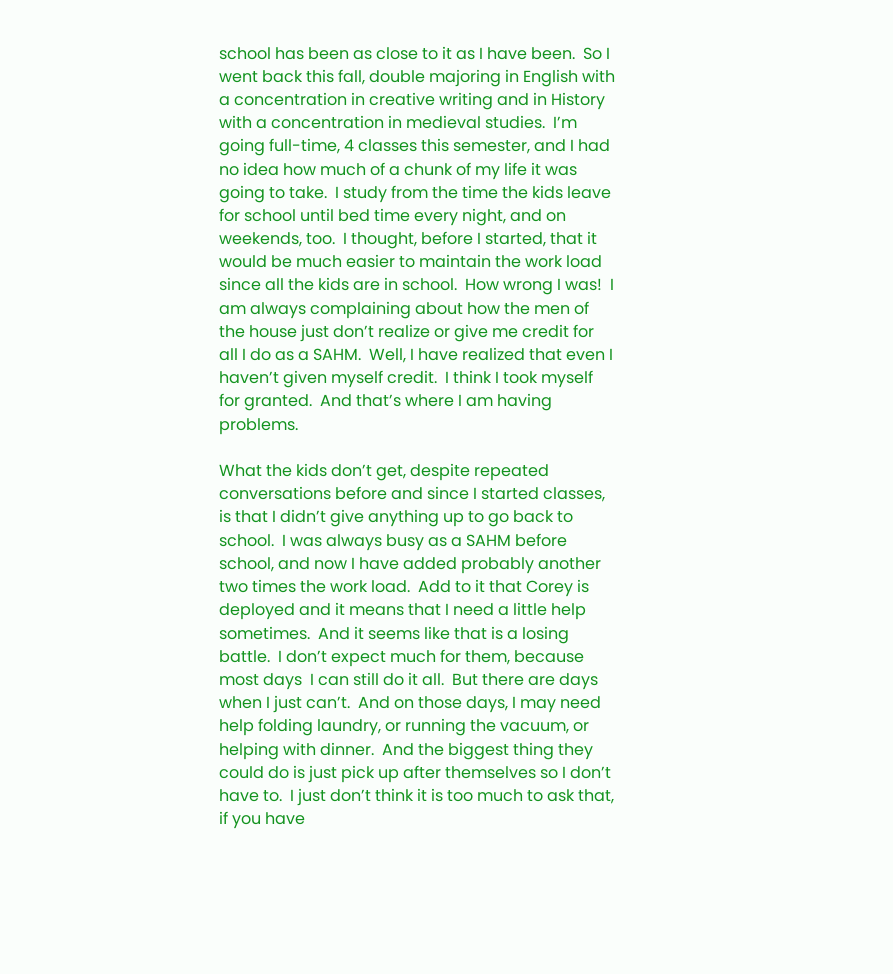school has been as close to it as I have been.  So I went back this fall, double majoring in English with a concentration in creative writing and in History with a concentration in medieval studies.  I’m going full-time, 4 classes this semester, and I had no idea how much of a chunk of my life it was going to take.  I study from the time the kids leave for school until bed time every night, and on weekends, too.  I thought, before I started, that it would be much easier to maintain the work load since all the kids are in school.  How wrong I was!  I am always complaining about how the men of the house just don’t realize or give me credit for all I do as a SAHM.  Well, I have realized that even I haven’t given myself credit.  I think I took myself for granted.  And that’s where I am having problems.

What the kids don’t get, despite repeated conversations before and since I started classes, is that I didn’t give anything up to go back to school.  I was always busy as a SAHM before school, and now I have added probably another two times the work load.  Add to it that Corey is deployed and it means that I need a little help sometimes.  And it seems like that is a losing battle.  I don’t expect much for them, because most days  I can still do it all.  But there are days when I just can’t.  And on those days, I may need help folding laundry, or running the vacuum, or helping with dinner.  And the biggest thing they could do is just pick up after themselves so I don’t have to.  I just don’t think it is too much to ask that, if you have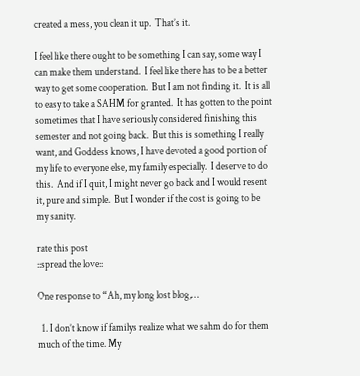created a mess, you clean it up.  That’s it.

I feel like there ought to be something I can say, some way I can make them understand.  I feel like there has to be a better way to get some cooperation.  But I am not finding it.  It is all to easy to take a SAHM for granted.  It has gotten to the point sometimes that I have seriously considered finishing this semester and not going back.  But this is something I really want, and Goddess knows, I have devoted a good portion of my life to everyone else, my family especially.  I deserve to do this.  And if I quit, I might never go back and I would resent it, pure and simple.  But I wonder if the cost is going to be my sanity.

rate this post
::spread the love::

One response to “Ah, my long lost blog,…

  1. I don’t know if familys realize what we sahm do for them much of the time. My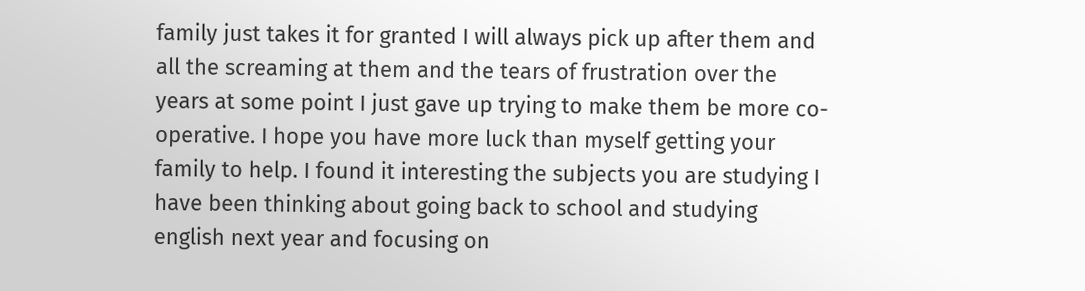family just takes it for granted I will always pick up after them and all the screaming at them and the tears of frustration over the years at some point I just gave up trying to make them be more co-operative. I hope you have more luck than myself getting your family to help. I found it interesting the subjects you are studying I have been thinking about going back to school and studying english next year and focusing on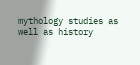mythology studies as well as history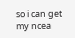so i can get my ncea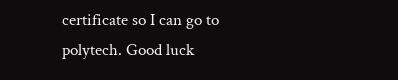certificate so I can go to polytech. Good luck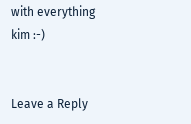with everything kim :-)


Leave a Reply